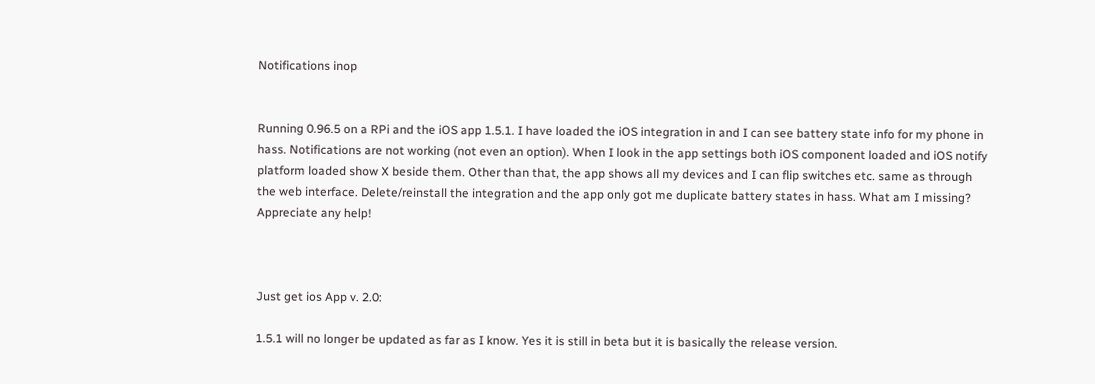Notifications inop


Running 0.96.5 on a RPi and the iOS app 1.5.1. I have loaded the iOS integration in and I can see battery state info for my phone in hass. Notifications are not working (not even an option). When I look in the app settings both iOS component loaded and iOS notify platform loaded show X beside them. Other than that, the app shows all my devices and I can flip switches etc. same as through the web interface. Delete/reinstall the integration and the app only got me duplicate battery states in hass. What am I missing? Appreciate any help!



Just get ios App v. 2.0:

1.5.1 will no longer be updated as far as I know. Yes it is still in beta but it is basically the release version.